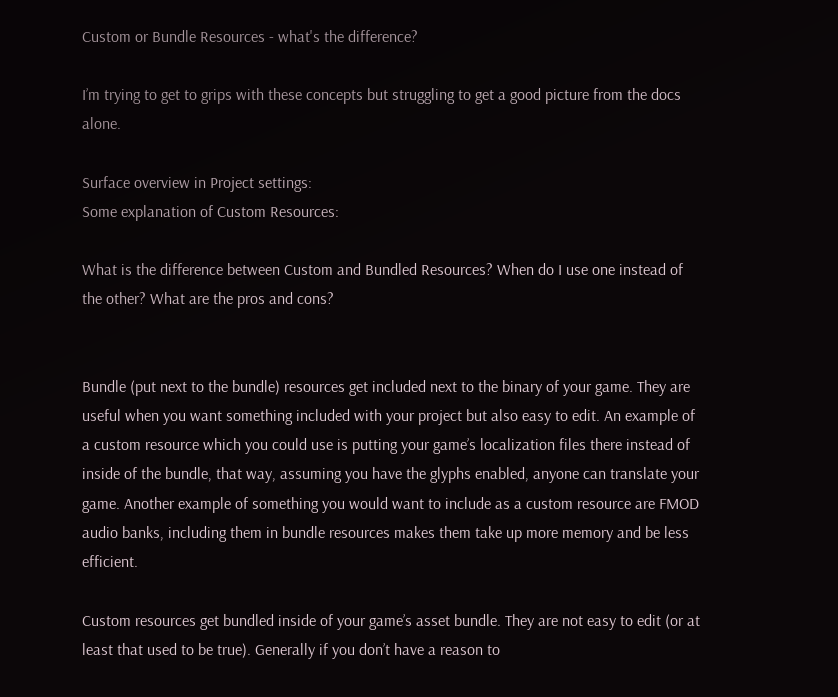Custom or Bundle Resources - what's the difference?

I’m trying to get to grips with these concepts but struggling to get a good picture from the docs alone.

Surface overview in Project settings:
Some explanation of Custom Resources:

What is the difference between Custom and Bundled Resources? When do I use one instead of the other? What are the pros and cons?


Bundle (put next to the bundle) resources get included next to the binary of your game. They are useful when you want something included with your project but also easy to edit. An example of a custom resource which you could use is putting your game’s localization files there instead of inside of the bundle, that way, assuming you have the glyphs enabled, anyone can translate your game. Another example of something you would want to include as a custom resource are FMOD audio banks, including them in bundle resources makes them take up more memory and be less efficient.

Custom resources get bundled inside of your game’s asset bundle. They are not easy to edit (or at least that used to be true). Generally if you don’t have a reason to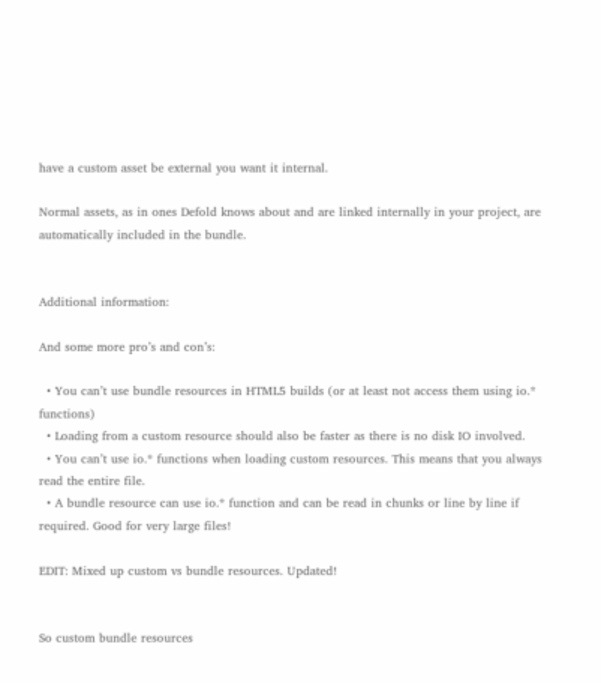have a custom asset be external you want it internal.

Normal assets, as in ones Defold knows about and are linked internally in your project, are automatically included in the bundle.


Additional information:

And some more pro’s and con’s:

  • You can’t use bundle resources in HTML5 builds (or at least not access them using io.* functions)
  • Loading from a custom resource should also be faster as there is no disk IO involved.
  • You can’t use io.* functions when loading custom resources. This means that you always read the entire file.
  • A bundle resource can use io.* function and can be read in chunks or line by line if required. Good for very large files!

EDIT: Mixed up custom vs bundle resources. Updated!


So custom bundle resources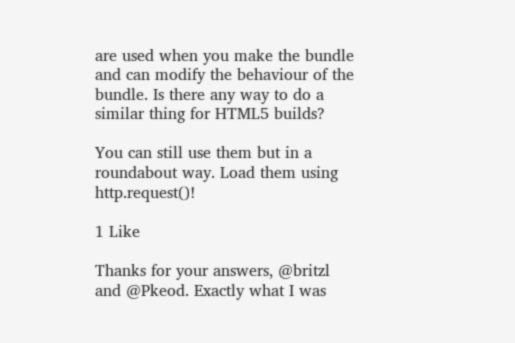are used when you make the bundle and can modify the behaviour of the bundle. Is there any way to do a similar thing for HTML5 builds?

You can still use them but in a roundabout way. Load them using http.request()!

1 Like

Thanks for your answers, @britzl and @Pkeod. Exactly what I was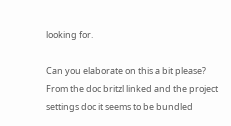looking for.

Can you elaborate on this a bit please? From the doc britzl linked and the project settings doc it seems to be bundled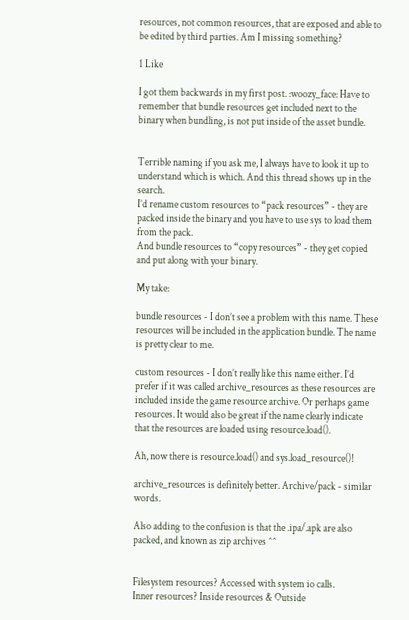resources, not common resources, that are exposed and able to be edited by third parties. Am I missing something?

1 Like

I got them backwards in my first post. :woozy_face: Have to remember that bundle resources get included next to the binary when bundling, is not put inside of the asset bundle.


Terrible naming if you ask me, I always have to look it up to understand which is which. And this thread shows up in the search.
I’d rename custom resources to “pack resources” - they are packed inside the binary and you have to use sys to load them from the pack.
And bundle resources to “copy resources” - they get copied and put along with your binary.

My take:

bundle resources - I don’t see a problem with this name. These resources will be included in the application bundle. The name is pretty clear to me.

custom resources - I don’t really like this name either. I’d prefer if it was called archive_resources as these resources are included inside the game resource archive. Or perhaps game resources. It would also be great if the name clearly indicate that the resources are loaded using resource.load().

Ah, now there is resource.load() and sys.load_resource()!

archive_resources is definitely better. Archive/pack - similar words.

Also adding to the confusion is that the .ipa/.apk are also packed, and known as zip archives ^^


Filesystem resources? Accessed with system io calls.
Inner resources? Inside resources & Outside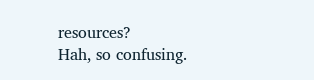resources?
Hah, so confusing.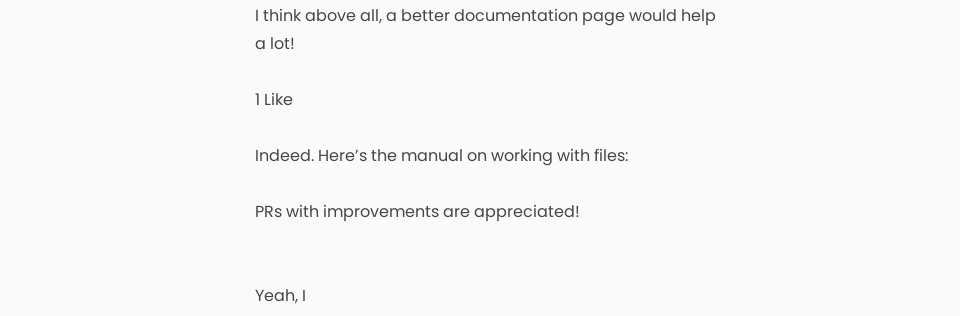I think above all, a better documentation page would help a lot!

1 Like

Indeed. Here’s the manual on working with files:

PRs with improvements are appreciated!


Yeah, I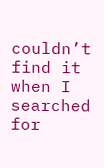couldn’t find it when I searched for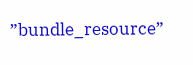”bundle_resource”